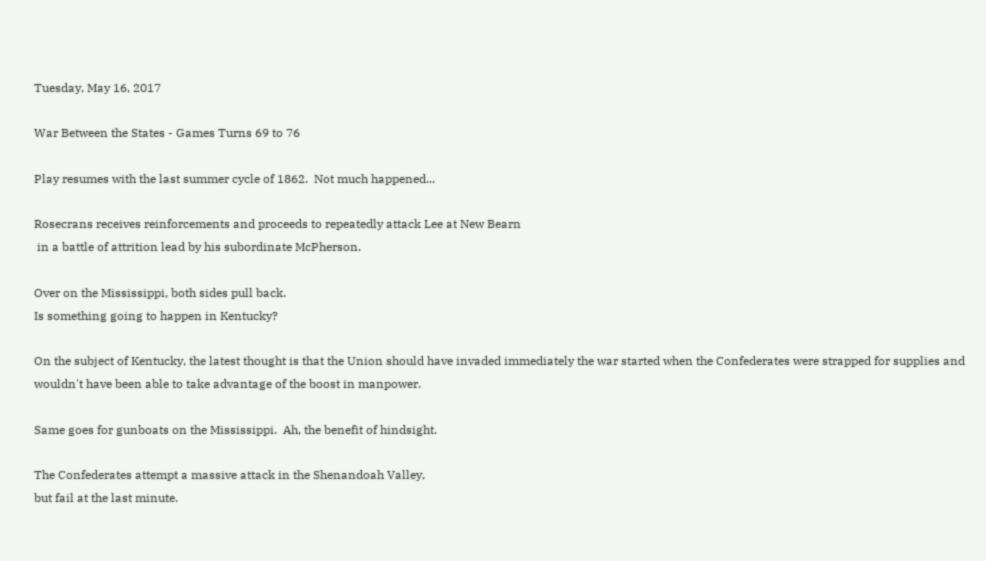Tuesday, May 16, 2017

War Between the States - Games Turns 69 to 76

Play resumes with the last summer cycle of 1862.  Not much happened...

Rosecrans receives reinforcements and proceeds to repeatedly attack Lee at New Bearn
 in a battle of attrition lead by his subordinate McPherson.

Over on the Mississippi, both sides pull back.
Is something going to happen in Kentucky?

On the subject of Kentucky, the latest thought is that the Union should have invaded immediately the war started when the Confederates were strapped for supplies and wouldn't have been able to take advantage of the boost in manpower.

Same goes for gunboats on the Mississippi.  Ah, the benefit of hindsight.

The Confederates attempt a massive attack in the Shenandoah Valley,
but fail at the last minute.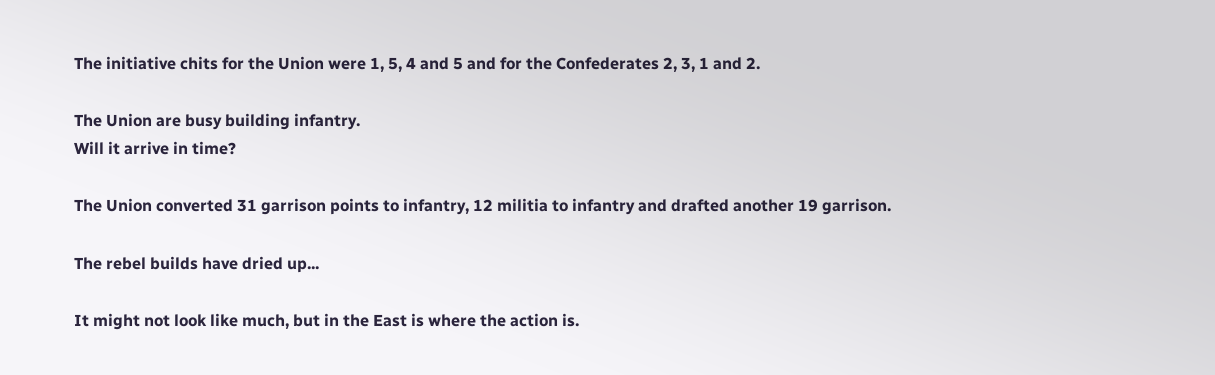The initiative chits for the Union were 1, 5, 4 and 5 and for the Confederates 2, 3, 1 and 2.

The Union are busy building infantry.
Will it arrive in time?

The Union converted 31 garrison points to infantry, 12 militia to infantry and drafted another 19 garrison.

The rebel builds have dried up...

It might not look like much, but in the East is where the action is.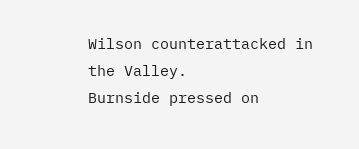Wilson counterattacked in the Valley.
Burnside pressed on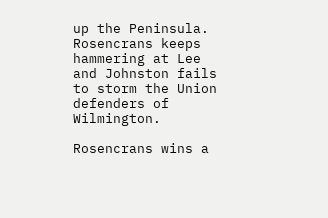up the Peninsula.
Rosencrans keeps hammering at Lee
and Johnston fails to storm the Union defenders of Wilmington.

Rosencrans wins a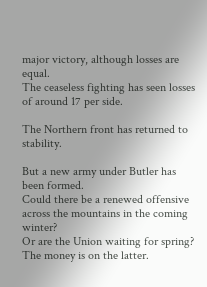major victory, although losses are equal.
The ceaseless fighting has seen losses of around 17 per side.

The Northern front has returned to stability.

But a new army under Butler has been formed.
Could there be a renewed offensive across the mountains in the coming winter?
Or are the Union waiting for spring?  The money is on the latter.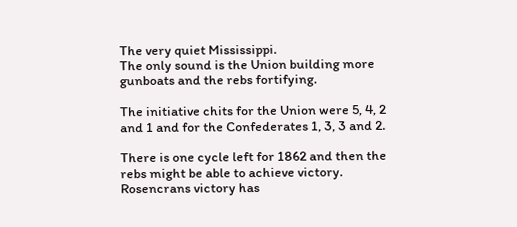The very quiet Mississippi.
The only sound is the Union building more gunboats and the rebs fortifying.

The initiative chits for the Union were 5, 4, 2 and 1 and for the Confederates 1, 3, 3 and 2.

There is one cycle left for 1862 and then the rebs might be able to achieve victory.  Rosencrans victory has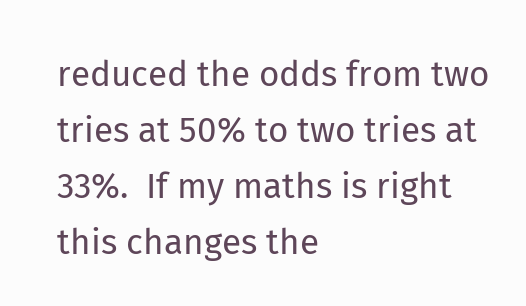reduced the odds from two tries at 50% to two tries at 33%.  If my maths is right this changes the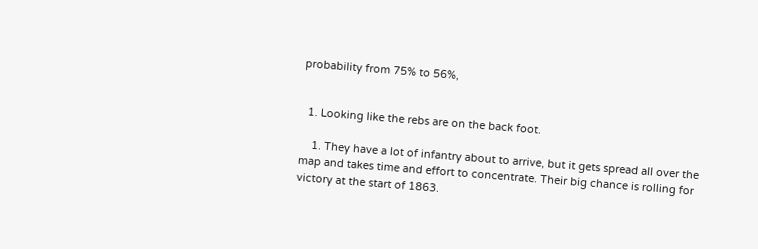probability from 75% to 56%,


  1. Looking like the rebs are on the back foot.

    1. They have a lot of infantry about to arrive, but it gets spread all over the map and takes time and effort to concentrate. Their big chance is rolling for victory at the start of 1863.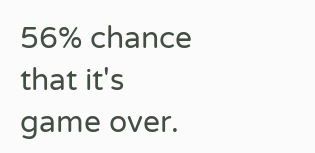56% chance that it's game over.